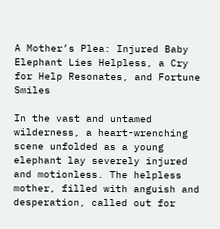A Mother’s Plea: Injured Baby Elephant Lies Helpless, a Cry for Help Resonates, and Fortune Smiles

In the vast and untamed wilderness, a heart-wrenching scene unfolded as a young elephant lay severely injured and motionless. The helpless mother, filled with anguish and desperation, called out for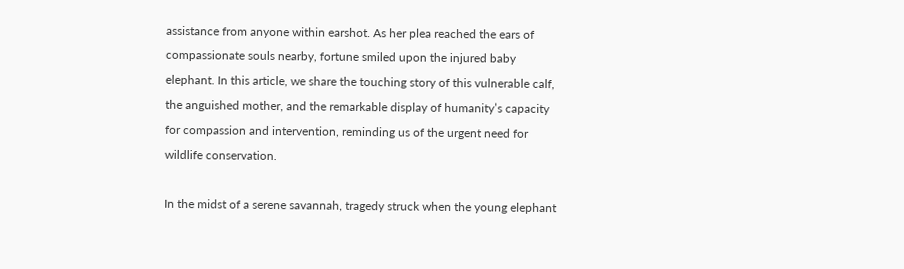assistance from anyone within earshot. As her plea reached the ears of compassionate souls nearby, fortune smiled upon the injured baby elephant. In this article, we share the touching story of this vulnerable calf, the anguished mother, and the remarkable display of humanity’s capacity for compassion and intervention, reminding us of the urgent need for wildlife conservation.

In the midst of a serene savannah, tragedy struck when the young elephant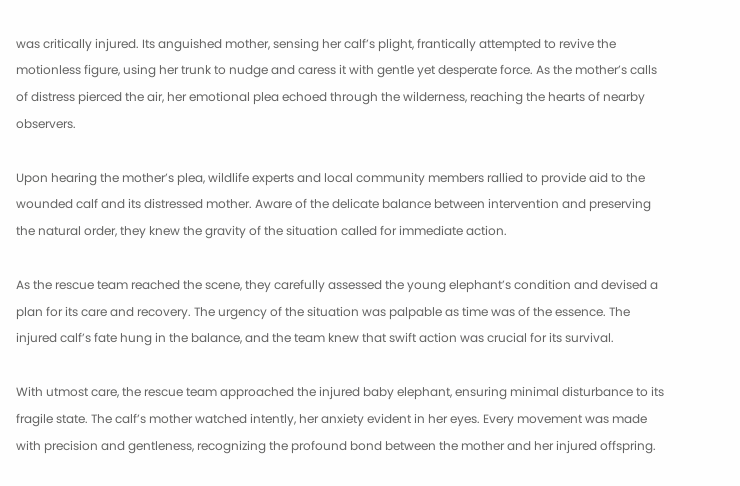was critically injured. Its anguished mother, sensing her calf’s plight, frantically attempted to revive the motionless figure, using her trunk to nudge and caress it with gentle yet desperate force. As the mother’s calls of distress pierced the air, her emotional plea echoed through the wilderness, reaching the hearts of nearby observers.

Upon hearing the mother’s plea, wildlife experts and local community members rallied to provide aid to the wounded calf and its distressed mother. Aware of the delicate balance between intervention and preserving the natural order, they knew the gravity of the situation called for immediate action.

As the rescue team reached the scene, they carefully assessed the young elephant’s condition and devised a plan for its care and recovery. The urgency of the situation was palpable as time was of the essence. The injured calf’s fate hung in the balance, and the team knew that swift action was crucial for its survival.

With utmost care, the rescue team approached the injured baby elephant, ensuring minimal disturbance to its fragile state. The calf’s mother watched intently, her anxiety evident in her eyes. Every movement was made with precision and gentleness, recognizing the profound bond between the mother and her injured offspring.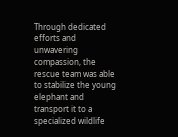Through dedicated efforts and unwavering compassion, the rescue team was able to stabilize the young elephant and transport it to a specialized wildlife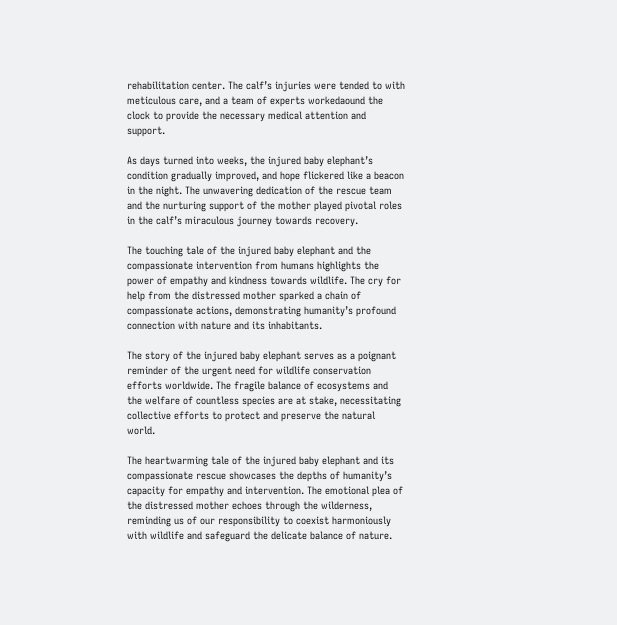rehabilitation center. The calf’s injuries were tended to with meticulous care, and a team of experts workedaound the clock to provide the necessary medical attention and support.

As days turned into weeks, the injured baby elephant’s condition gradually improved, and hope flickered like a beacon in the night. The unwavering dedication of the rescue team and the nurturing support of the mother played pivotal roles in the calf’s miraculous journey towards recovery.

The touching tale of the injured baby elephant and the compassionate intervention from humans highlights the power of empathy and kindness towards wildlife. The cry for help from the distressed mother sparked a chain of compassionate actions, demonstrating humanity’s profound connection with nature and its inhabitants.

The story of the injured baby elephant serves as a poignant reminder of the urgent need for wildlife conservation efforts worldwide. The fragile balance of ecosystems and the welfare of countless species are at stake, necessitating collective efforts to protect and preserve the natural world.

The heartwarming tale of the injured baby elephant and its compassionate rescue showcases the depths of humanity’s capacity for empathy and intervention. The emotional plea of the distressed mother echoes through the wilderness, reminding us of our responsibility to coexist harmoniously with wildlife and safeguard the delicate balance of nature.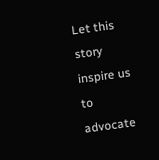Let this story inspire us to advocate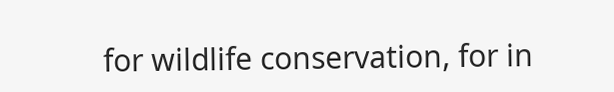for wildlife conservation, for in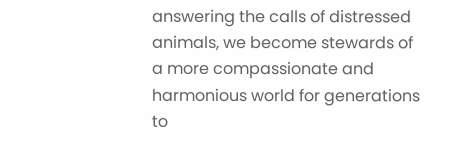answering the calls of distressed animals, we become stewards of a more compassionate and harmonious world for generations to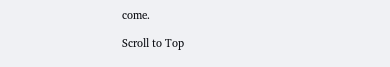come.

Scroll to Top